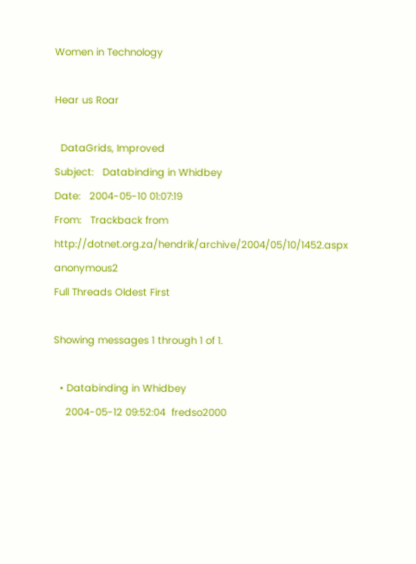Women in Technology

Hear us Roar

  DataGrids, Improved
Subject:   Databinding in Whidbey
Date:   2004-05-10 01:07:19
From:   Trackback from http://dotnet.org.za/hendrik/archive/2004/05/10/1452.aspx anonymous2
Full Threads Oldest First

Showing messages 1 through 1 of 1.

  • Databinding in Whidbey
    2004-05-12 09:52:04  fredso2000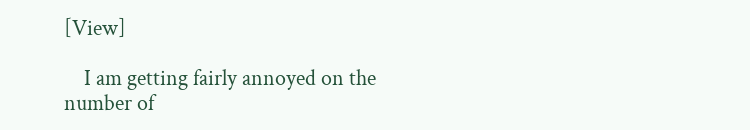[View]

    I am getting fairly annoyed on the number of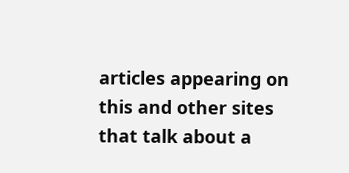articles appearing on this and other sites that talk about a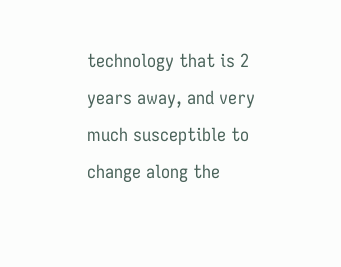technology that is 2 years away, and very much susceptible to change along the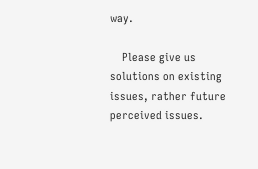way.

    Please give us solutions on existing issues, rather future perceived issues.